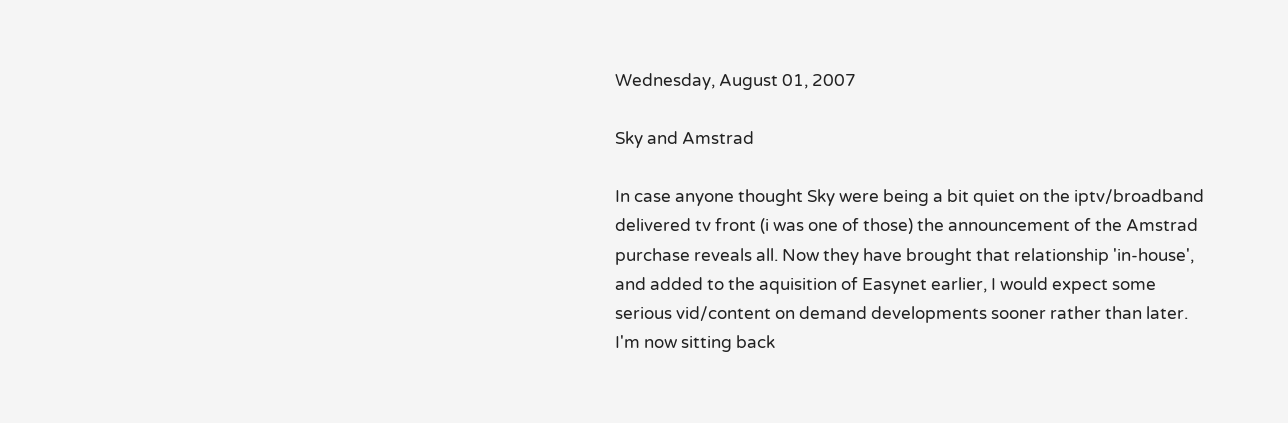Wednesday, August 01, 2007

Sky and Amstrad

In case anyone thought Sky were being a bit quiet on the iptv/broadband delivered tv front (i was one of those) the announcement of the Amstrad purchase reveals all. Now they have brought that relationship 'in-house', and added to the aquisition of Easynet earlier, I would expect some serious vid/content on demand developments sooner rather than later.
I'm now sitting back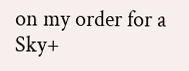on my order for a Sky+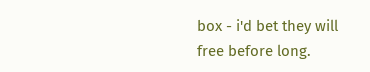box - i'd bet they will free before long.